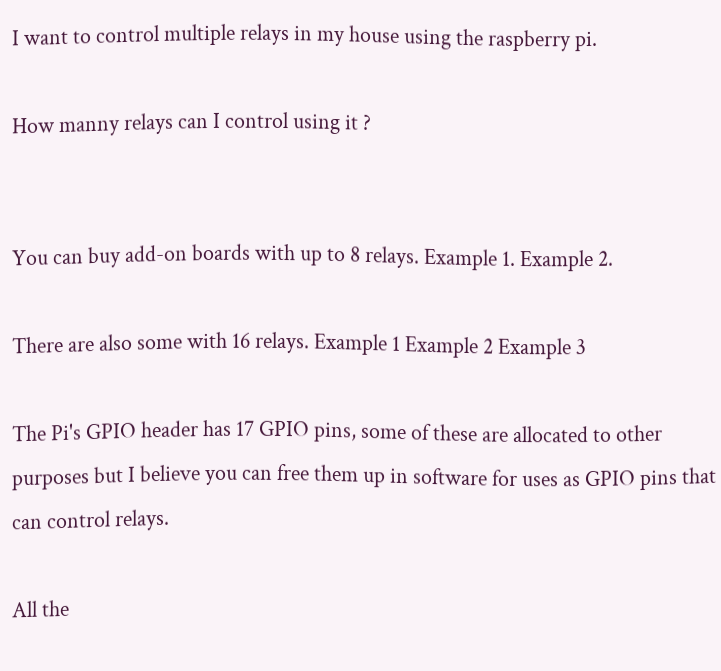I want to control multiple relays in my house using the raspberry pi.

How manny relays can I control using it ?


You can buy add-on boards with up to 8 relays. Example 1. Example 2.

There are also some with 16 relays. Example 1 Example 2 Example 3

The Pi's GPIO header has 17 GPIO pins, some of these are allocated to other purposes but I believe you can free them up in software for uses as GPIO pins that can control relays.

All the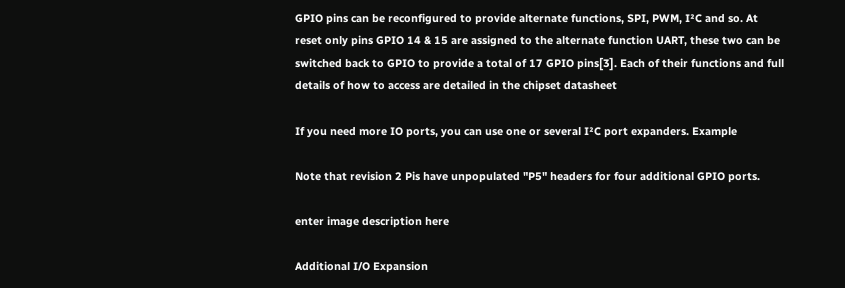GPIO pins can be reconfigured to provide alternate functions, SPI, PWM, I²C and so. At reset only pins GPIO 14 & 15 are assigned to the alternate function UART, these two can be switched back to GPIO to provide a total of 17 GPIO pins[3]. Each of their functions and full details of how to access are detailed in the chipset datasheet

If you need more IO ports, you can use one or several I²C port expanders. Example

Note that revision 2 Pis have unpopulated "P5" headers for four additional GPIO ports.

enter image description here

Additional I/O Expansion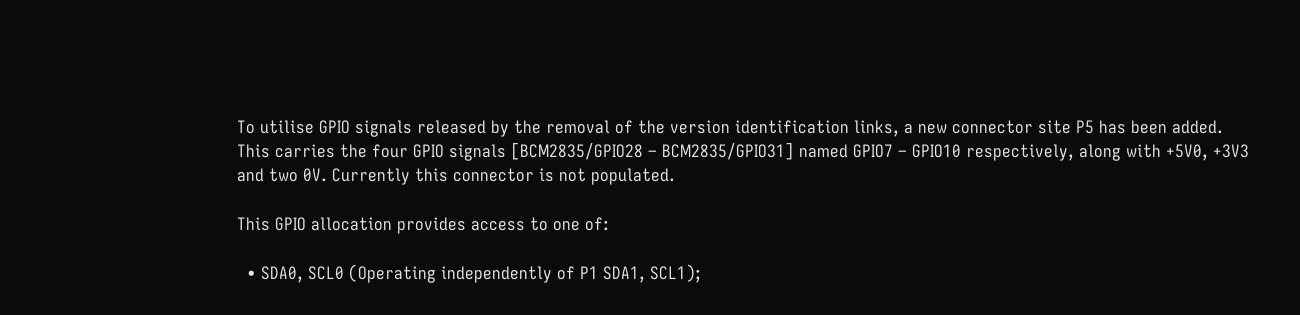To utilise GPIO signals released by the removal of the version identification links, a new connector site P5 has been added. This carries the four GPIO signals [BCM2835/GPIO28 – BCM2835/GPIO31] named GPIO7 – GPIO10 respectively, along with +5V0, +3V3 and two 0V. Currently this connector is not populated.

This GPIO allocation provides access to one of:

  • SDA0, SCL0 (Operating independently of P1 SDA1, SCL1);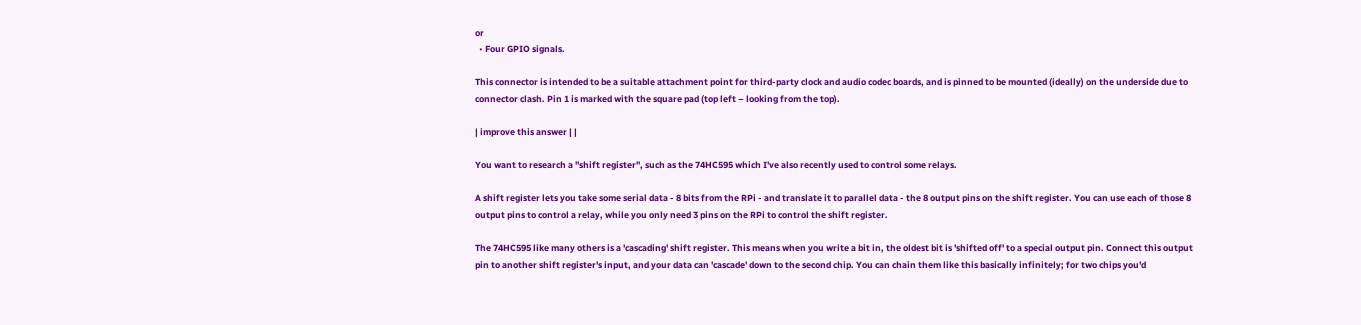or
  • Four GPIO signals.

This connector is intended to be a suitable attachment point for third-party clock and audio codec boards, and is pinned to be mounted (ideally) on the underside due to connector clash. Pin 1 is marked with the square pad (top left – looking from the top).

| improve this answer | |

You want to research a "shift register", such as the 74HC595 which I've also recently used to control some relays.

A shift register lets you take some serial data - 8 bits from the RPi - and translate it to parallel data - the 8 output pins on the shift register. You can use each of those 8 output pins to control a relay, while you only need 3 pins on the RPi to control the shift register.

The 74HC595 like many others is a 'cascading' shift register. This means when you write a bit in, the oldest bit is 'shifted off' to a special output pin. Connect this output pin to another shift register's input, and your data can 'cascade' down to the second chip. You can chain them like this basically infinitely; for two chips you'd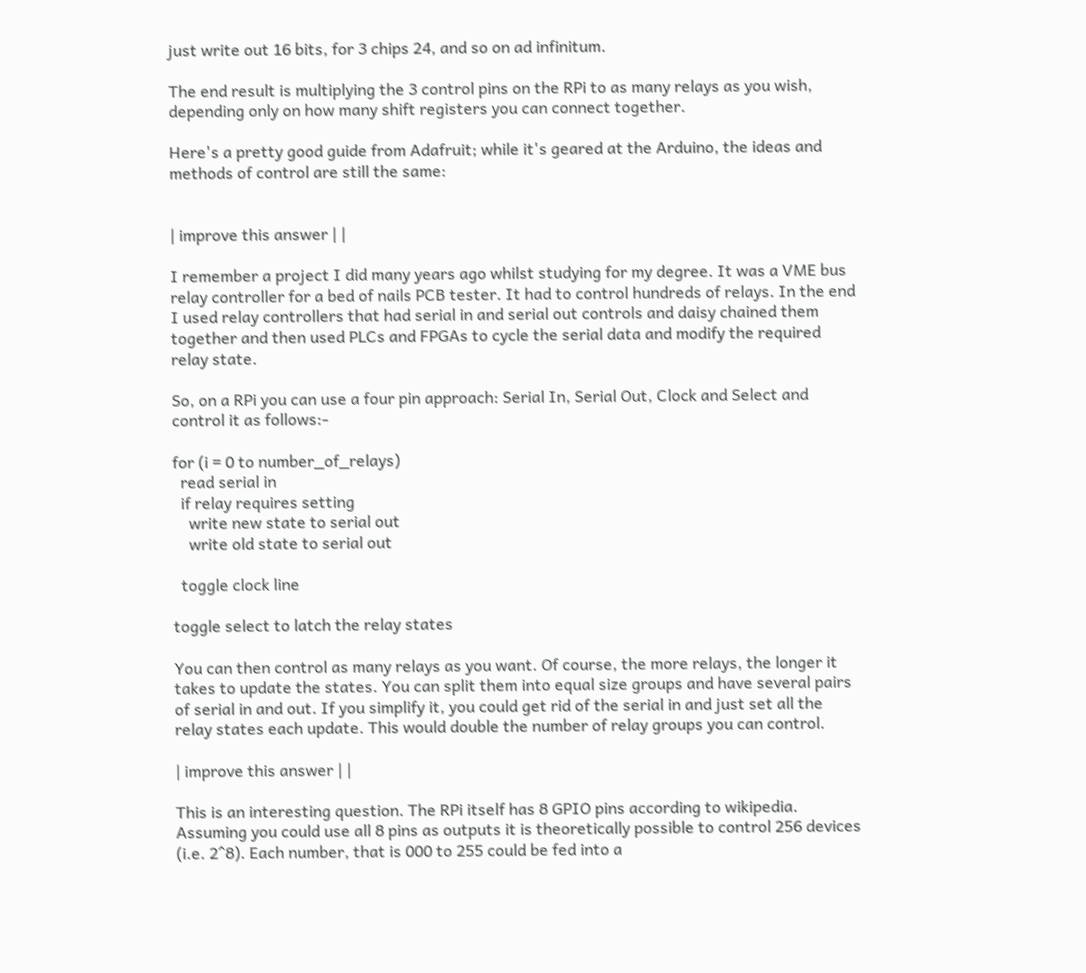just write out 16 bits, for 3 chips 24, and so on ad infinitum.

The end result is multiplying the 3 control pins on the RPi to as many relays as you wish, depending only on how many shift registers you can connect together.

Here's a pretty good guide from Adafruit; while it's geared at the Arduino, the ideas and methods of control are still the same:


| improve this answer | |

I remember a project I did many years ago whilst studying for my degree. It was a VME bus relay controller for a bed of nails PCB tester. It had to control hundreds of relays. In the end I used relay controllers that had serial in and serial out controls and daisy chained them together and then used PLCs and FPGAs to cycle the serial data and modify the required relay state.

So, on a RPi you can use a four pin approach: Serial In, Serial Out, Clock and Select and control it as follows:-

for (i = 0 to number_of_relays)
  read serial in
  if relay requires setting
    write new state to serial out
    write old state to serial out

  toggle clock line

toggle select to latch the relay states

You can then control as many relays as you want. Of course, the more relays, the longer it takes to update the states. You can split them into equal size groups and have several pairs of serial in and out. If you simplify it, you could get rid of the serial in and just set all the relay states each update. This would double the number of relay groups you can control.

| improve this answer | |

This is an interesting question. The RPi itself has 8 GPIO pins according to wikipedia. Assuming you could use all 8 pins as outputs it is theoretically possible to control 256 devices (i.e. 2^8). Each number, that is 000 to 255 could be fed into a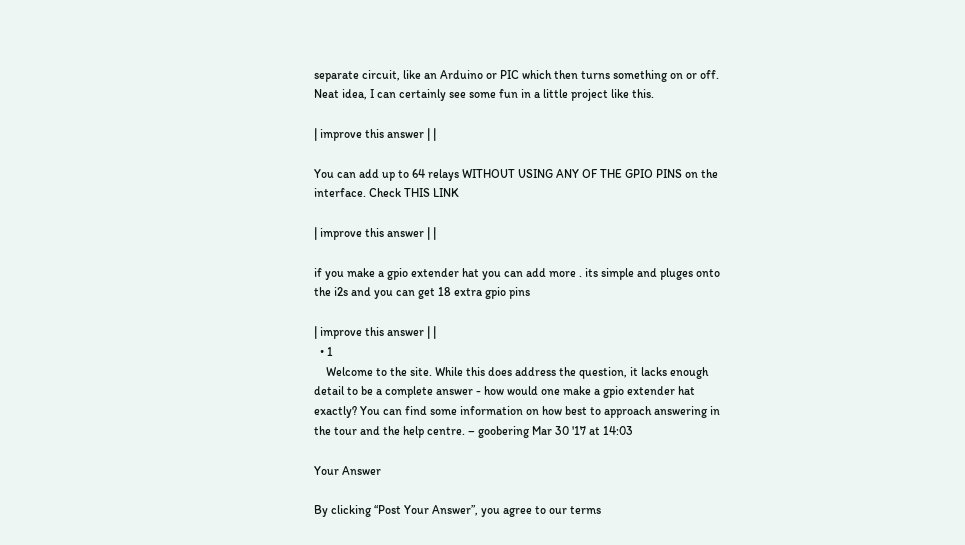separate circuit, like an Arduino or PIC which then turns something on or off. Neat idea, I can certainly see some fun in a little project like this.

| improve this answer | |

You can add up to 64 relays WITHOUT USING ANY OF THE GPIO PINS on the interface. Check THIS LINK

| improve this answer | |

if you make a gpio extender hat you can add more . its simple and pluges onto the i2s and you can get 18 extra gpio pins

| improve this answer | |
  • 1
    Welcome to the site. While this does address the question, it lacks enough detail to be a complete answer - how would one make a gpio extender hat exactly? You can find some information on how best to approach answering in the tour and the help centre. – goobering Mar 30 '17 at 14:03

Your Answer

By clicking “Post Your Answer”, you agree to our terms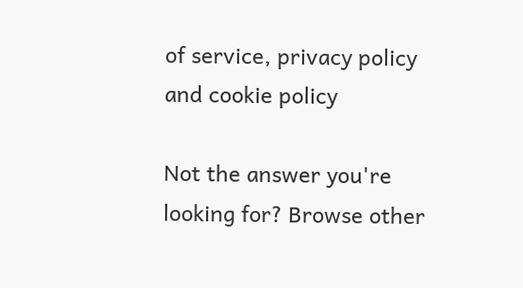of service, privacy policy and cookie policy

Not the answer you're looking for? Browse other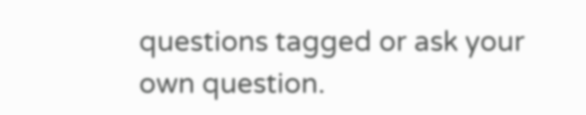questions tagged or ask your own question.